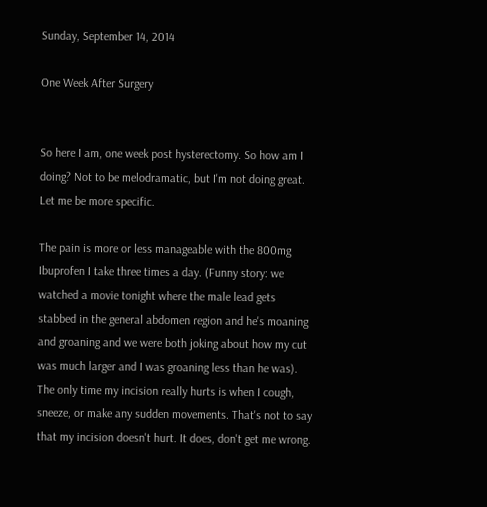Sunday, September 14, 2014

One Week After Surgery


So here I am, one week post hysterectomy. So how am I doing? Not to be melodramatic, but I'm not doing great. Let me be more specific.

The pain is more or less manageable with the 800mg Ibuprofen I take three times a day. (Funny story: we watched a movie tonight where the male lead gets stabbed in the general abdomen region and he's moaning and groaning and we were both joking about how my cut was much larger and I was groaning less than he was). The only time my incision really hurts is when I cough, sneeze, or make any sudden movements. That's not to say that my incision doesn't hurt. It does, don't get me wrong.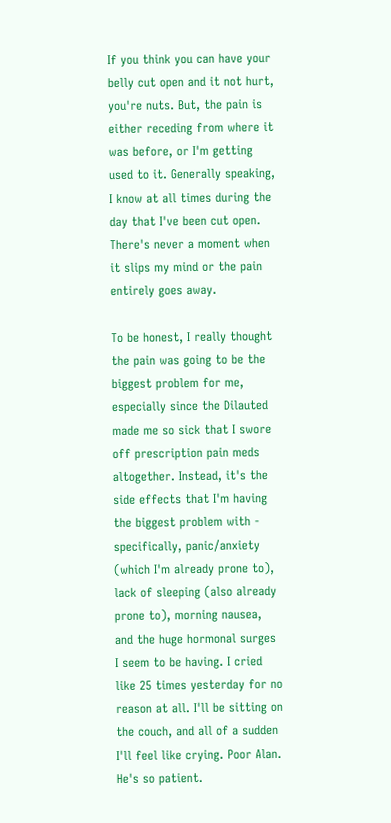If you think you can have your belly cut open and it not hurt, you're nuts. But, the pain is either receding from where it was before, or I'm getting used to it. Generally speaking, I know at all times during the day that I've been cut open. There's never a moment when it slips my mind or the pain entirely goes away.

To be honest, I really thought the pain was going to be the biggest problem for me, especially since the Dilauted made me so sick that I swore off prescription pain meds altogether. Instead, it's the side effects that I'm having the biggest problem with - specifically, panic/anxiety (which I'm already prone to), lack of sleeping (also already prone to), morning nausea, and the huge hormonal surges I seem to be having. I cried like 25 times yesterday for no reason at all. I'll be sitting on the couch, and all of a sudden I'll feel like crying. Poor Alan. He's so patient.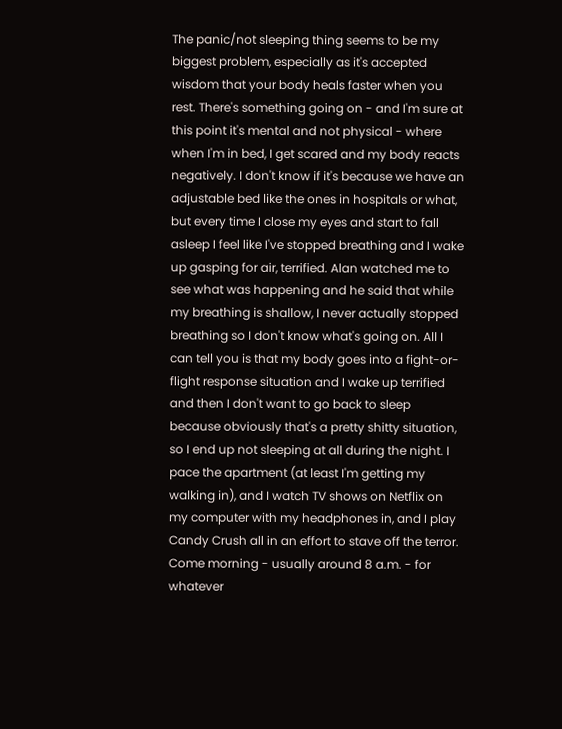The panic/not sleeping thing seems to be my biggest problem, especially as it's accepted wisdom that your body heals faster when you rest. There's something going on - and I'm sure at this point it's mental and not physical - where when I'm in bed, I get scared and my body reacts negatively. I don't know if it's because we have an adjustable bed like the ones in hospitals or what, but every time I close my eyes and start to fall asleep I feel like I've stopped breathing and I wake up gasping for air, terrified. Alan watched me to see what was happening and he said that while my breathing is shallow, I never actually stopped breathing so I don't know what's going on. All I can tell you is that my body goes into a fight-or-flight response situation and I wake up terrified and then I don't want to go back to sleep because obviously that's a pretty shitty situation, so I end up not sleeping at all during the night. I pace the apartment (at least I'm getting my walking in), and I watch TV shows on Netflix on my computer with my headphones in, and I play Candy Crush all in an effort to stave off the terror. Come morning - usually around 8 a.m. - for whatever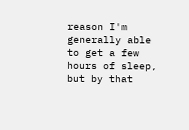reason I'm generally able to get a few hours of sleep, but by that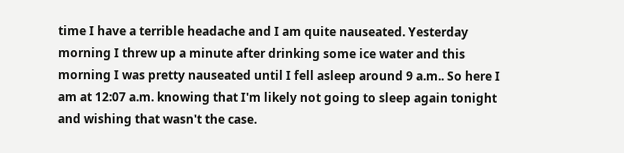time I have a terrible headache and I am quite nauseated. Yesterday morning I threw up a minute after drinking some ice water and this morning I was pretty nauseated until I fell asleep around 9 a.m.. So here I am at 12:07 a.m. knowing that I'm likely not going to sleep again tonight and wishing that wasn't the case.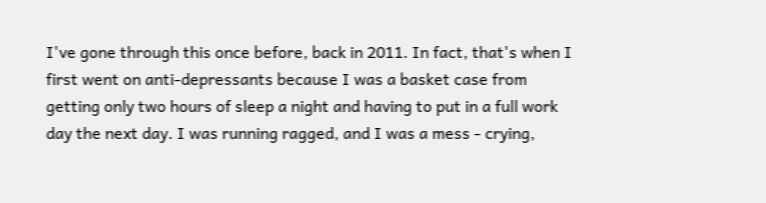I've gone through this once before, back in 2011. In fact, that's when I first went on anti-depressants because I was a basket case from getting only two hours of sleep a night and having to put in a full work day the next day. I was running ragged, and I was a mess - crying,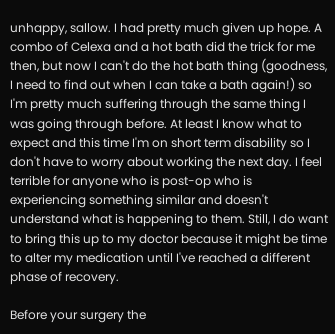unhappy, sallow. I had pretty much given up hope. A combo of Celexa and a hot bath did the trick for me then, but now I can't do the hot bath thing (goodness, I need to find out when I can take a bath again!) so I'm pretty much suffering through the same thing I was going through before. At least I know what to expect and this time I'm on short term disability so I don't have to worry about working the next day. I feel terrible for anyone who is post-op who is experiencing something similar and doesn't understand what is happening to them. Still, I do want to bring this up to my doctor because it might be time to alter my medication until I've reached a different phase of recovery.

Before your surgery the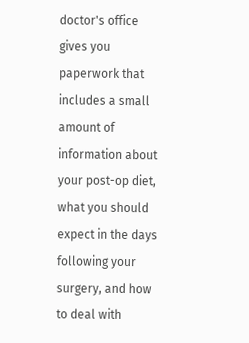doctor's office gives you paperwork that includes a small amount of information about your post-op diet, what you should expect in the days following your surgery, and how to deal with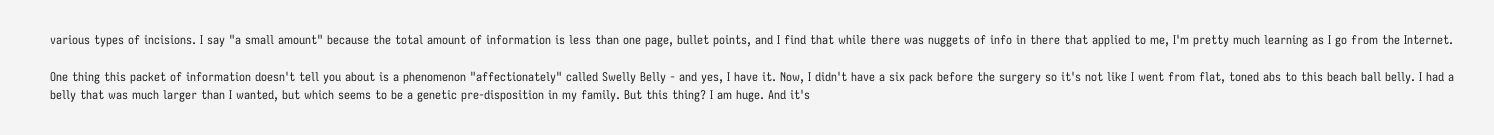various types of incisions. I say "a small amount" because the total amount of information is less than one page, bullet points, and I find that while there was nuggets of info in there that applied to me, I'm pretty much learning as I go from the Internet.

One thing this packet of information doesn't tell you about is a phenomenon "affectionately" called Swelly Belly - and yes, I have it. Now, I didn't have a six pack before the surgery so it's not like I went from flat, toned abs to this beach ball belly. I had a belly that was much larger than I wanted, but which seems to be a genetic pre-disposition in my family. But this thing? I am huge. And it's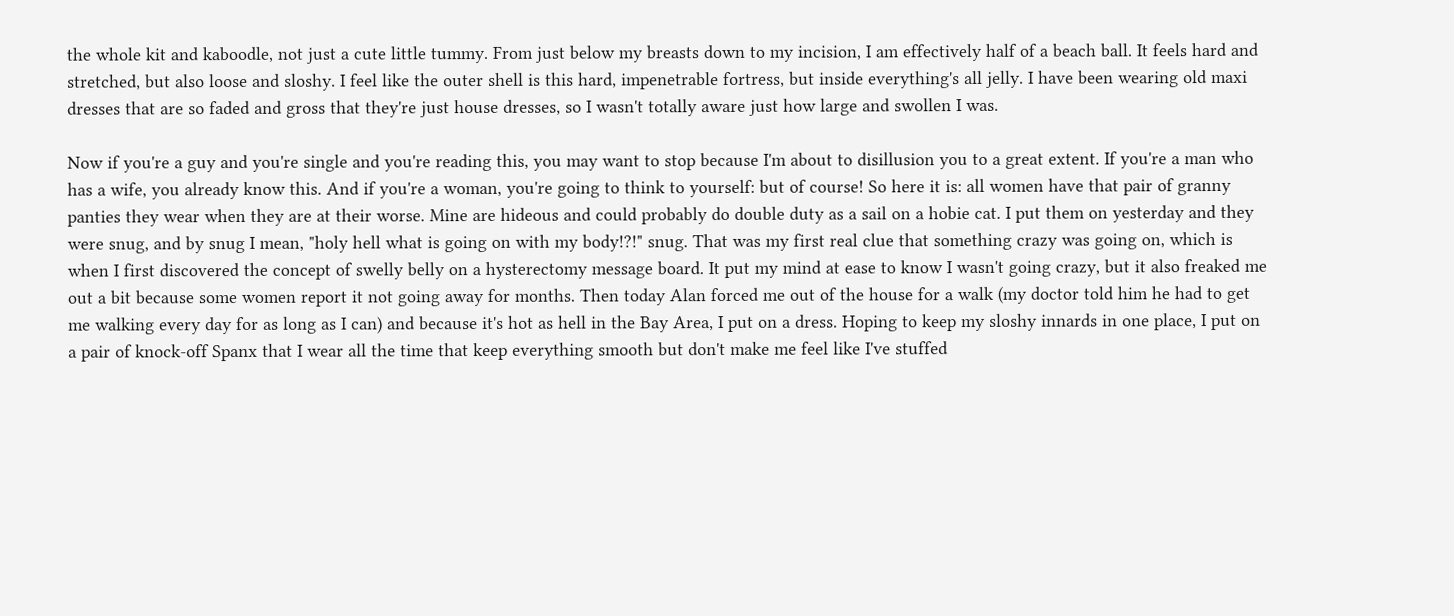the whole kit and kaboodle, not just a cute little tummy. From just below my breasts down to my incision, I am effectively half of a beach ball. It feels hard and stretched, but also loose and sloshy. I feel like the outer shell is this hard, impenetrable fortress, but inside everything's all jelly. I have been wearing old maxi dresses that are so faded and gross that they're just house dresses, so I wasn't totally aware just how large and swollen I was.

Now if you're a guy and you're single and you're reading this, you may want to stop because I'm about to disillusion you to a great extent. If you're a man who has a wife, you already know this. And if you're a woman, you're going to think to yourself: but of course! So here it is: all women have that pair of granny panties they wear when they are at their worse. Mine are hideous and could probably do double duty as a sail on a hobie cat. I put them on yesterday and they were snug, and by snug I mean, "holy hell what is going on with my body!?!" snug. That was my first real clue that something crazy was going on, which is when I first discovered the concept of swelly belly on a hysterectomy message board. It put my mind at ease to know I wasn't going crazy, but it also freaked me out a bit because some women report it not going away for months. Then today Alan forced me out of the house for a walk (my doctor told him he had to get me walking every day for as long as I can) and because it's hot as hell in the Bay Area, I put on a dress. Hoping to keep my sloshy innards in one place, I put on a pair of knock-off Spanx that I wear all the time that keep everything smooth but don't make me feel like I've stuffed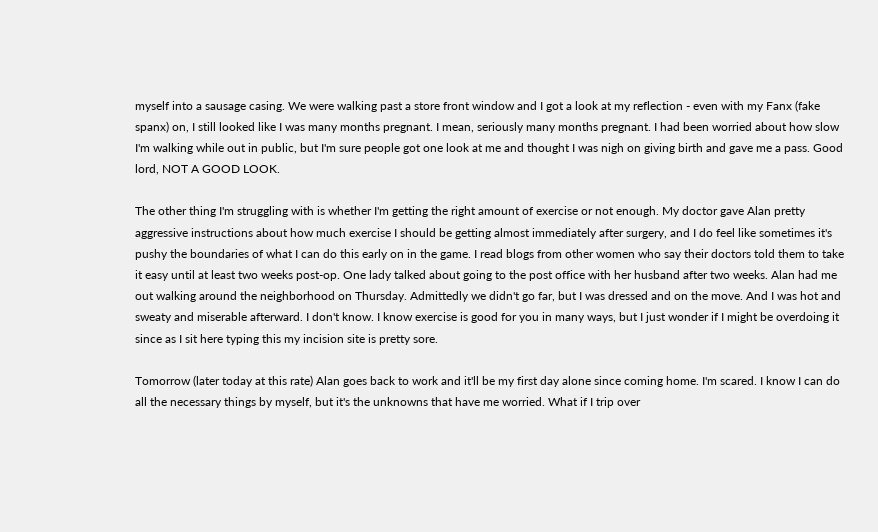myself into a sausage casing. We were walking past a store front window and I got a look at my reflection - even with my Fanx (fake spanx) on, I still looked like I was many months pregnant. I mean, seriously many months pregnant. I had been worried about how slow I'm walking while out in public, but I'm sure people got one look at me and thought I was nigh on giving birth and gave me a pass. Good lord, NOT A GOOD LOOK.

The other thing I'm struggling with is whether I'm getting the right amount of exercise or not enough. My doctor gave Alan pretty aggressive instructions about how much exercise I should be getting almost immediately after surgery, and I do feel like sometimes it's pushy the boundaries of what I can do this early on in the game. I read blogs from other women who say their doctors told them to take it easy until at least two weeks post-op. One lady talked about going to the post office with her husband after two weeks. Alan had me out walking around the neighborhood on Thursday. Admittedly we didn't go far, but I was dressed and on the move. And I was hot and sweaty and miserable afterward. I don't know. I know exercise is good for you in many ways, but I just wonder if I might be overdoing it since as I sit here typing this my incision site is pretty sore.

Tomorrow (later today at this rate) Alan goes back to work and it'll be my first day alone since coming home. I'm scared. I know I can do all the necessary things by myself, but it's the unknowns that have me worried. What if I trip over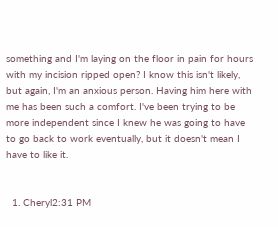something and I'm laying on the floor in pain for hours with my incision ripped open? I know this isn't likely, but again, I'm an anxious person. Having him here with me has been such a comfort. I've been trying to be more independent since I knew he was going to have to go back to work eventually, but it doesn't mean I have to like it.


  1. Cheryl2:31 PM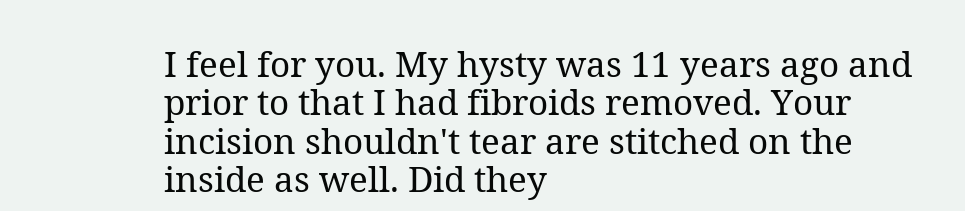I feel for you. My hysty was 11 years ago and prior to that I had fibroids removed. Your incision shouldn't tear are stitched on the inside as well. Did they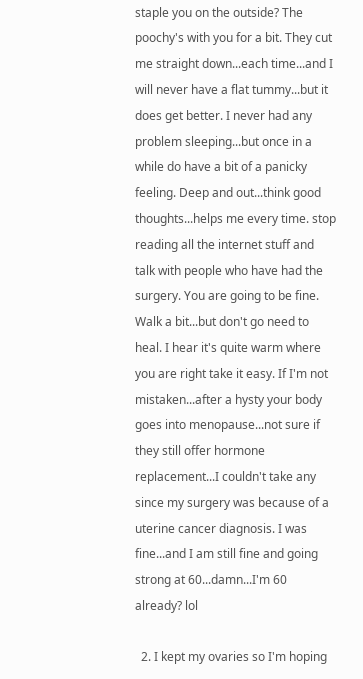staple you on the outside? The poochy's with you for a bit. They cut me straight down...each time...and I will never have a flat tummy...but it does get better. I never had any problem sleeping...but once in a while do have a bit of a panicky feeling. Deep and out...think good thoughts...helps me every time. stop reading all the internet stuff and talk with people who have had the surgery. You are going to be fine. Walk a bit...but don't go need to heal. I hear it's quite warm where you are right take it easy. If I'm not mistaken...after a hysty your body goes into menopause...not sure if they still offer hormone replacement...I couldn't take any since my surgery was because of a uterine cancer diagnosis. I was fine...and I am still fine and going strong at 60...damn...I'm 60 already? lol

  2. I kept my ovaries so I'm hoping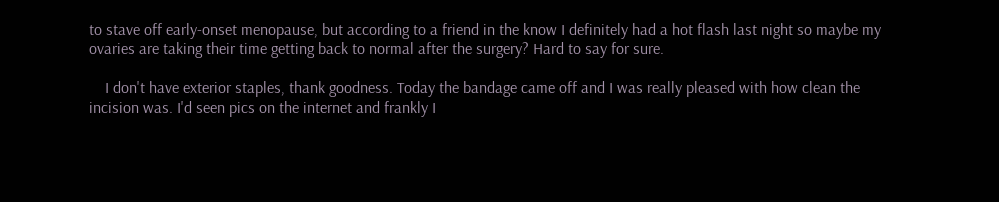to stave off early-onset menopause, but according to a friend in the know I definitely had a hot flash last night so maybe my ovaries are taking their time getting back to normal after the surgery? Hard to say for sure.

    I don't have exterior staples, thank goodness. Today the bandage came off and I was really pleased with how clean the incision was. I'd seen pics on the internet and frankly I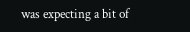was expecting a bit of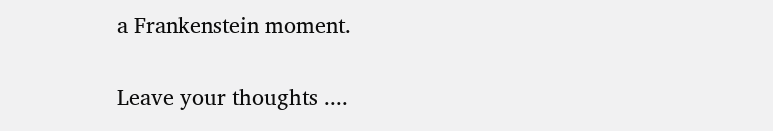a Frankenstein moment.


Leave your thoughts ....